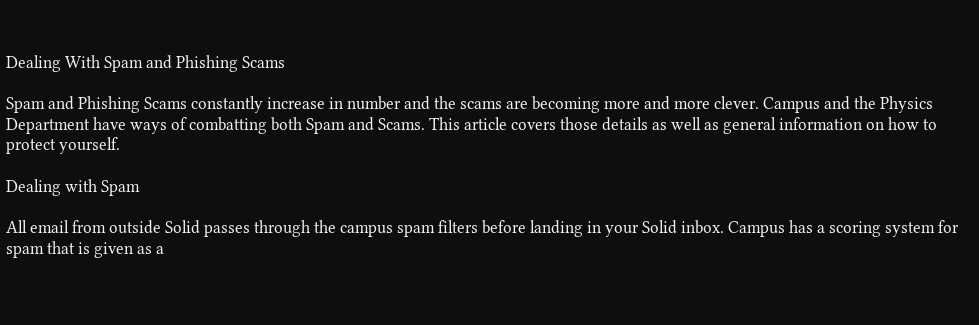Dealing With Spam and Phishing Scams

Spam and Phishing Scams constantly increase in number and the scams are becoming more and more clever. Campus and the Physics Department have ways of combatting both Spam and Scams. This article covers those details as well as general information on how to protect yourself.

Dealing with Spam

All email from outside Solid passes through the campus spam filters before landing in your Solid inbox. Campus has a scoring system for spam that is given as a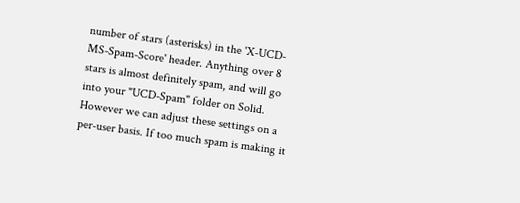number of stars (asterisks) in the 'X-UCD-MS-Spam-Score' header. Anything over 8 stars is almost definitely spam, and will go into your "UCD-Spam" folder on Solid. However we can adjust these settings on a per-user basis. If too much spam is making it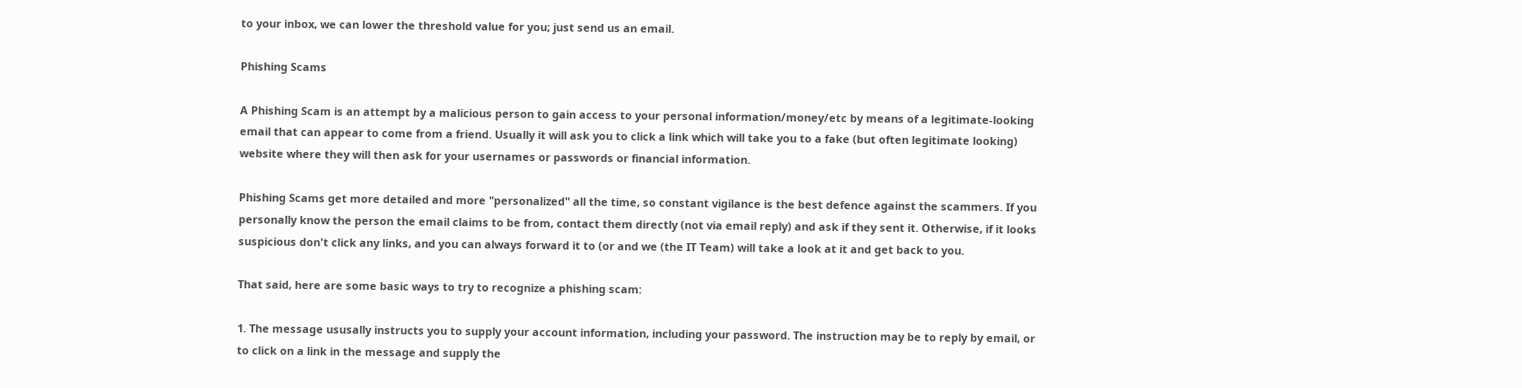to your inbox, we can lower the threshold value for you; just send us an email.

Phishing Scams

A Phishing Scam is an attempt by a malicious person to gain access to your personal information/money/etc by means of a legitimate-looking email that can appear to come from a friend. Usually it will ask you to click a link which will take you to a fake (but often legitimate looking) website where they will then ask for your usernames or passwords or financial information.

Phishing Scams get more detailed and more "personalized" all the time, so constant vigilance is the best defence against the scammers. If you personally know the person the email claims to be from, contact them directly (not via email reply) and ask if they sent it. Otherwise, if it looks suspicious don't click any links, and you can always forward it to (or and we (the IT Team) will take a look at it and get back to you.

That said, here are some basic ways to try to recognize a phishing scam:

1. The message ususally instructs you to supply your account information, including your password. The instruction may be to reply by email, or to click on a link in the message and supply the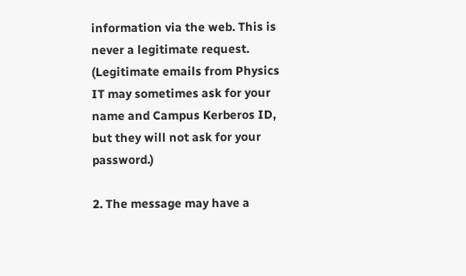information via the web. This is never a legitimate request. (Legitimate emails from Physics IT may sometimes ask for your name and Campus Kerberos ID, but they will not ask for your password.)

2. The message may have a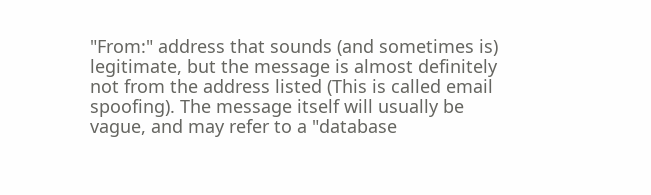"From:" address that sounds (and sometimes is) legitimate, but the message is almost definitely not from the address listed (This is called email spoofing). The message itself will usually be vague, and may refer to a "database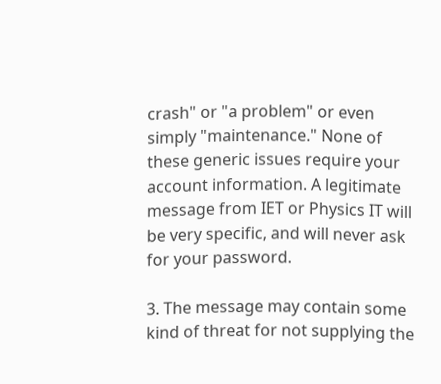crash" or "a problem" or even simply "maintenance." None of these generic issues require your account information. A legitimate message from IET or Physics IT will be very specific, and will never ask for your password.

3. The message may contain some kind of threat for not supplying the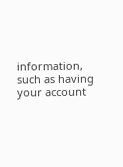information, such as having your account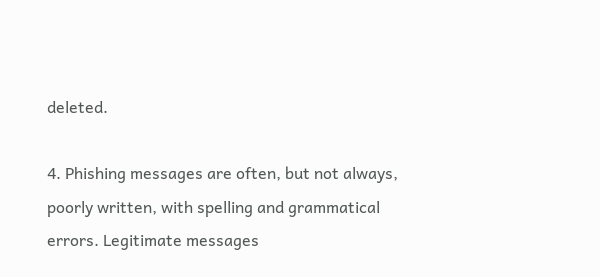deleted.

4. Phishing messages are often, but not always, poorly written, with spelling and grammatical errors. Legitimate messages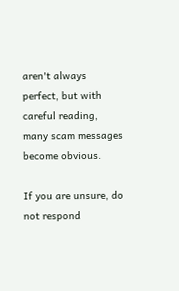aren't always perfect, but with careful reading, many scam messages become obvious.

If you are unsure, do not respond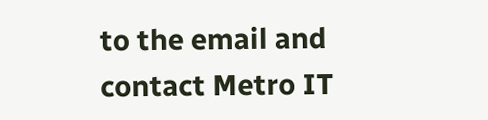to the email and contact Metro IT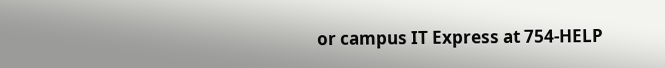or campus IT Express at 754-HELP